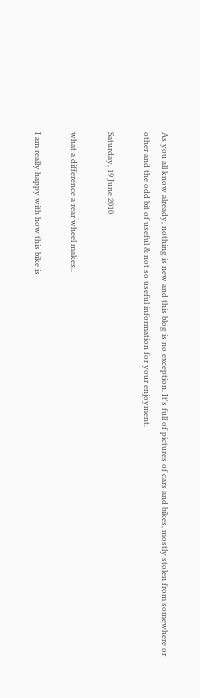As you all know already, nothing is new and this blog is no exception. It's full of pictures of cars and bikes, mostly stolen from somewhere or other and the odd bit of useful & not so useful information for your enjoyment.

Saturday, 19 June 2010

what a difference a rear wheel makes..

I am really happy with how this bike is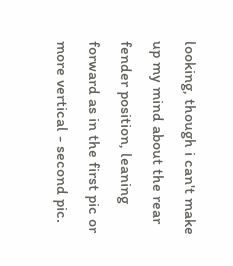looking, though i can't make up my mind about the rear fender position, leaning forward as in the first pic or more vertical - second pic.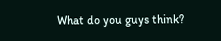What do you guys think?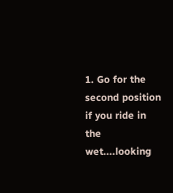1. Go for the second position if you ride in the wet....looking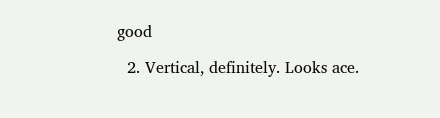good

  2. Vertical, definitely. Looks ace.